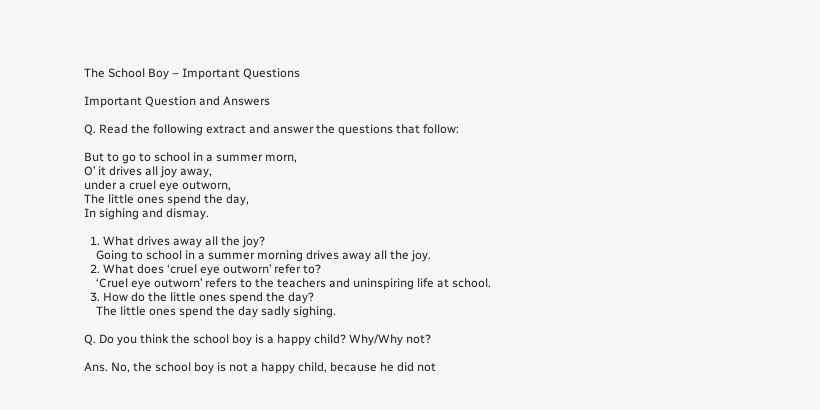The School Boy – Important Questions

Important Question and Answers

Q. Read the following extract and answer the questions that follow:

But to go to school in a summer morn,
O’ it drives all joy away,
under a cruel eye outworn,
The little ones spend the day,
In sighing and dismay.

  1. What drives away all the joy?
    Going to school in a summer morning drives away all the joy.
  2. What does ‘cruel eye outworn’ refer to?
    ‘Cruel eye outworn’ refers to the teachers and uninspiring life at school.
  3. How do the little ones spend the day?
    The little ones spend the day sadly sighing.

Q. Do you think the school boy is a happy child? Why/Why not?

Ans. No, the school boy is not a happy child, because he did not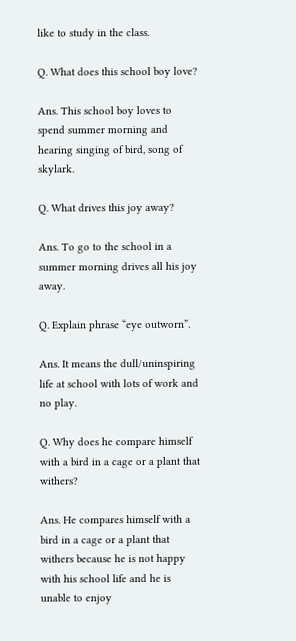like to study in the class.

Q. What does this school boy love?

Ans. This school boy loves to spend summer morning and hearing singing of bird, song of skylark.

Q. What drives this joy away?

Ans. To go to the school in a summer morning drives all his joy away.

Q. Explain phrase “eye outworn”.

Ans. It means the dull/uninspiring life at school with lots of work and no play.

Q. Why does he compare himself with a bird in a cage or a plant that withers?

Ans. He compares himself with a bird in a cage or a plant that withers because he is not happy with his school life and he is unable to enjoy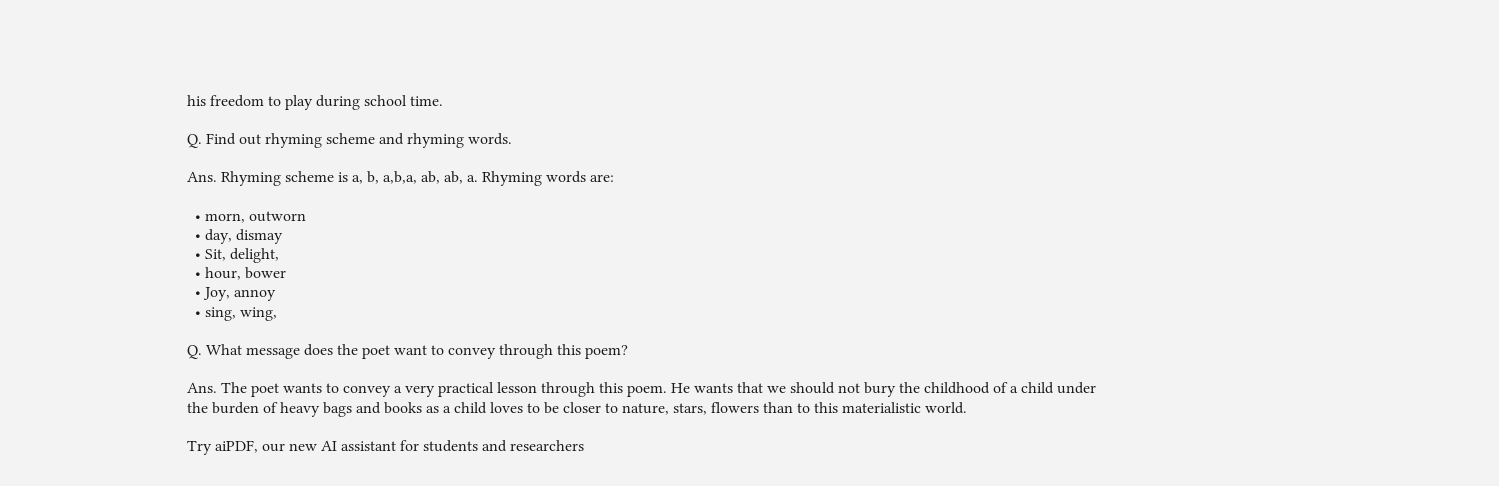his freedom to play during school time.

Q. Find out rhyming scheme and rhyming words.

Ans. Rhyming scheme is a, b, a,b,a, ab, ab, a. Rhyming words are:

  • morn, outworn
  • day, dismay
  • Sit, delight,
  • hour, bower
  • Joy, annoy
  • sing, wing,

Q. What message does the poet want to convey through this poem?

Ans. The poet wants to convey a very practical lesson through this poem. He wants that we should not bury the childhood of a child under the burden of heavy bags and books as a child loves to be closer to nature, stars, flowers than to this materialistic world.

Try aiPDF, our new AI assistant for students and researchers